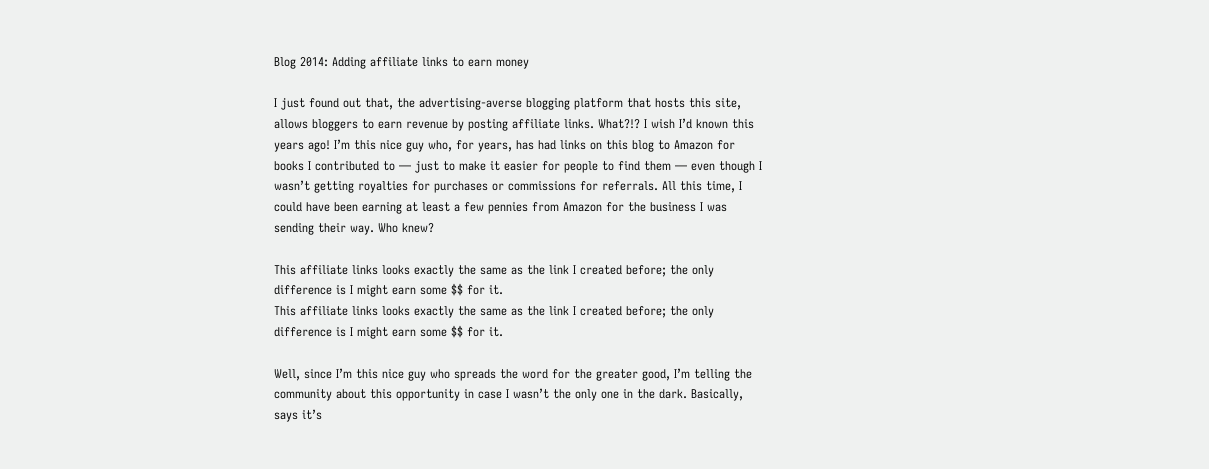Blog 2014: Adding affiliate links to earn money

I just found out that, the advertising-averse blogging platform that hosts this site, allows bloggers to earn revenue by posting affiliate links. What?!? I wish I’d known this years ago! I’m this nice guy who, for years, has had links on this blog to Amazon for books I contributed to — just to make it easier for people to find them — even though I wasn’t getting royalties for purchases or commissions for referrals. All this time, I could have been earning at least a few pennies from Amazon for the business I was sending their way. Who knew?

This affiliate links looks exactly the same as the link I created before; the only difference is I might earn some $$ for it.
This affiliate links looks exactly the same as the link I created before; the only difference is I might earn some $$ for it.

Well, since I’m this nice guy who spreads the word for the greater good, I’m telling the community about this opportunity in case I wasn’t the only one in the dark. Basically, says it’s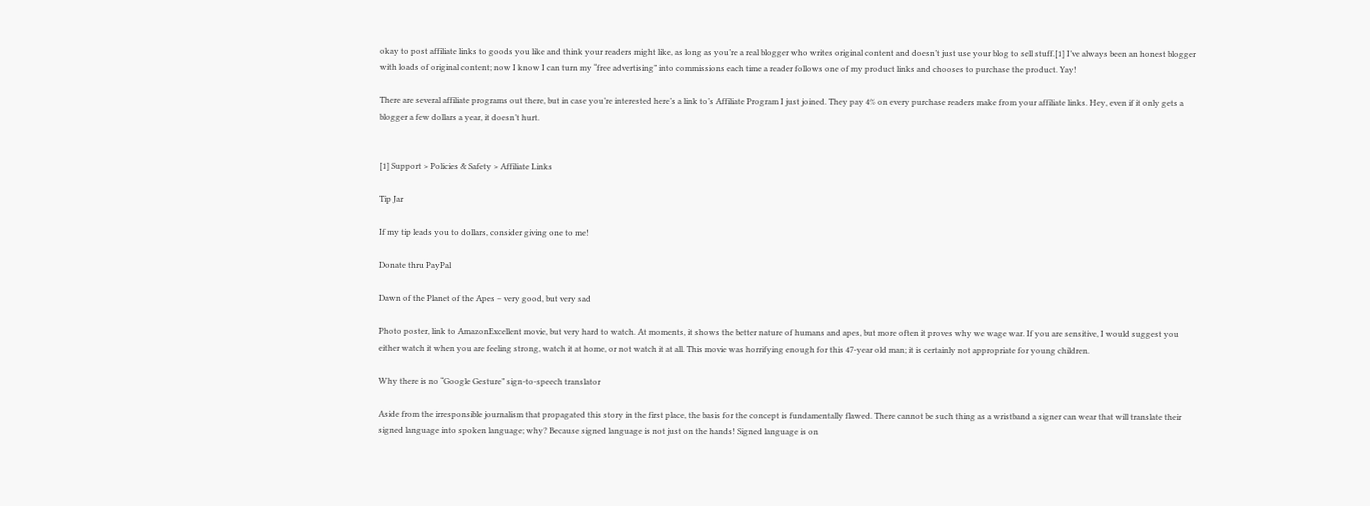okay to post affiliate links to goods you like and think your readers might like, as long as you’re a real blogger who writes original content and doesn’t just use your blog to sell stuff.[1] I’ve always been an honest blogger with loads of original content; now I know I can turn my “free advertising” into commissions each time a reader follows one of my product links and chooses to purchase the product. Yay!

There are several affiliate programs out there, but in case you’re interested here’s a link to’s Affiliate Program I just joined. They pay 4% on every purchase readers make from your affiliate links. Hey, even if it only gets a blogger a few dollars a year, it doesn’t hurt.


[1] Support > Policies & Safety > Affiliate Links

Tip Jar

If my tip leads you to dollars, consider giving one to me!

Donate thru PayPal

Dawn of the Planet of the Apes – very good, but very sad

Photo poster, link to AmazonExcellent movie, but very hard to watch. At moments, it shows the better nature of humans and apes, but more often it proves why we wage war. If you are sensitive, I would suggest you either watch it when you are feeling strong, watch it at home, or not watch it at all. This movie was horrifying enough for this 47-year old man; it is certainly not appropriate for young children.

Why there is no “Google Gesture” sign-to-speech translator

Aside from the irresponsible journalism that propagated this story in the first place, the basis for the concept is fundamentally flawed. There cannot be such thing as a wristband a signer can wear that will translate their signed language into spoken language; why? Because signed language is not just on the hands! Signed language is on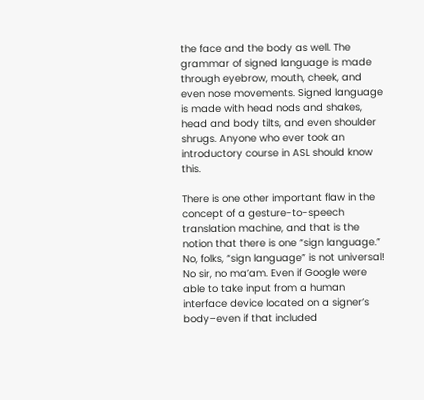the face and the body as well. The grammar of signed language is made through eyebrow, mouth, cheek, and even nose movements. Signed language is made with head nods and shakes, head and body tilts, and even shoulder shrugs. Anyone who ever took an introductory course in ASL should know this.

There is one other important flaw in the concept of a gesture-to-speech translation machine, and that is the notion that there is one “sign language.” No, folks, “sign language” is not universal! No sir, no ma’am. Even if Google were able to take input from a human interface device located on a signer’s body–even if that included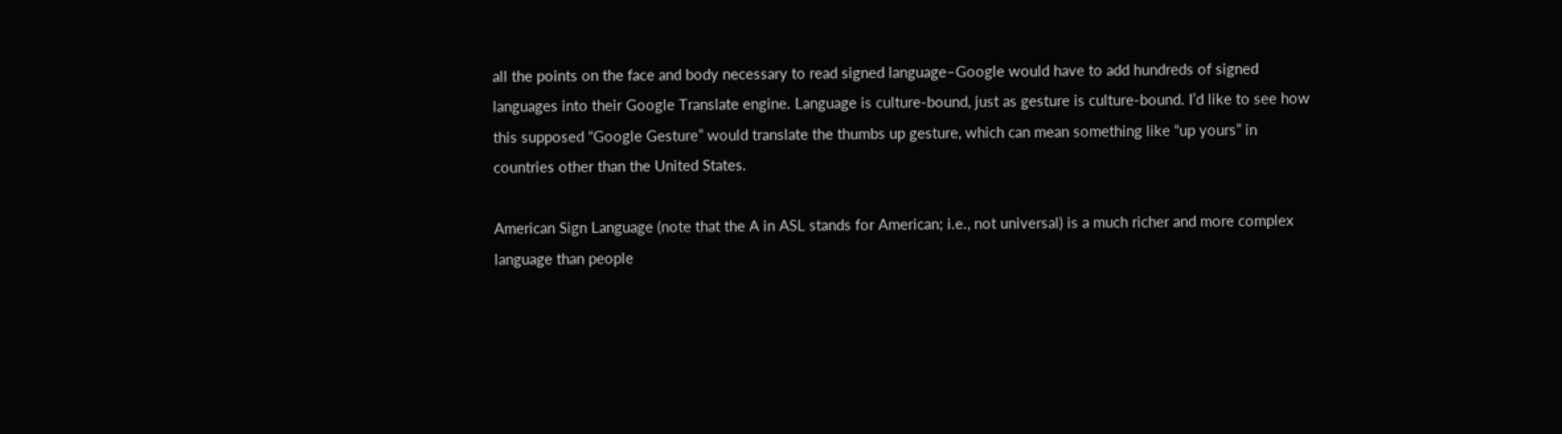all the points on the face and body necessary to read signed language–Google would have to add hundreds of signed languages into their Google Translate engine. Language is culture-bound, just as gesture is culture-bound. I’d like to see how this supposed “Google Gesture” would translate the thumbs up gesture, which can mean something like “up yours” in countries other than the United States.

American Sign Language (note that the A in ASL stands for American; i.e., not universal) is a much richer and more complex language than people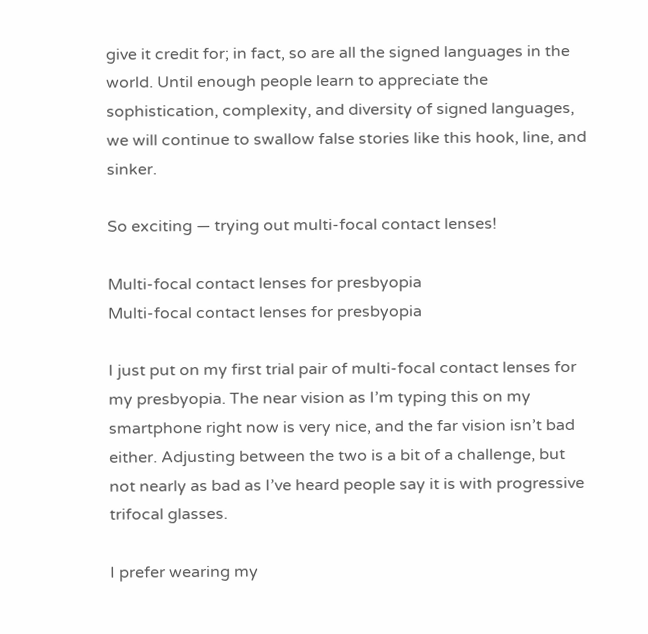give it credit for; in fact, so are all the signed languages in the world. Until enough people learn to appreciate the sophistication, complexity, and diversity of signed languages, we will continue to swallow false stories like this hook, line, and sinker.

So exciting — trying out multi-focal contact lenses!

Multi-focal contact lenses for presbyopia
Multi-focal contact lenses for presbyopia

I just put on my first trial pair of multi-focal contact lenses for my presbyopia. The near vision as I’m typing this on my smartphone right now is very nice, and the far vision isn’t bad either. Adjusting between the two is a bit of a challenge, but not nearly as bad as I’ve heard people say it is with progressive trifocal glasses.

I prefer wearing my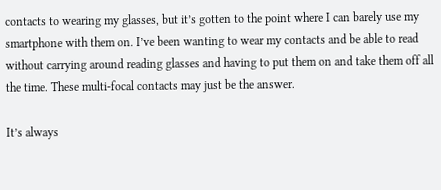contacts to wearing my glasses, but it’s gotten to the point where I can barely use my smartphone with them on. I’ve been wanting to wear my contacts and be able to read without carrying around reading glasses and having to put them on and take them off all the time. These multi-focal contacts may just be the answer.

It’s always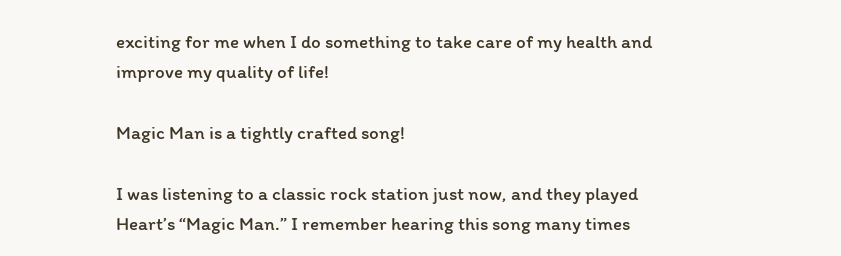exciting for me when I do something to take care of my health and improve my quality of life!

Magic Man is a tightly crafted song!

I was listening to a classic rock station just now, and they played Heart’s “Magic Man.” I remember hearing this song many times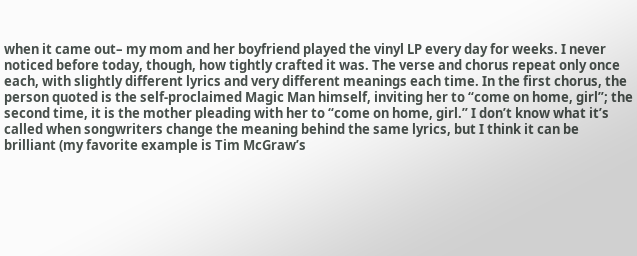when it came out– my mom and her boyfriend played the vinyl LP every day for weeks. I never noticed before today, though, how tightly crafted it was. The verse and chorus repeat only once each, with slightly different lyrics and very different meanings each time. In the first chorus, the person quoted is the self-proclaimed Magic Man himself, inviting her to “come on home, girl”; the second time, it is the mother pleading with her to “come on home, girl.” I don’t know what it’s called when songwriters change the meaning behind the same lyrics, but I think it can be brilliant (my favorite example is Tim McGraw’s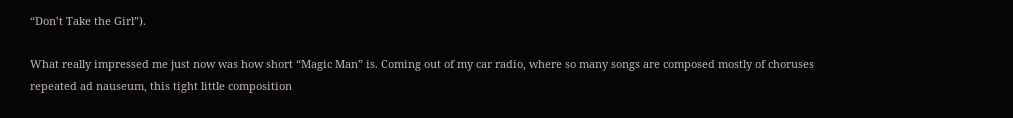“Don’t Take the Girl”).

What really impressed me just now was how short “Magic Man” is. Coming out of my car radio, where so many songs are composed mostly of choruses repeated ad nauseum, this tight little composition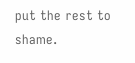put the rest to shame.